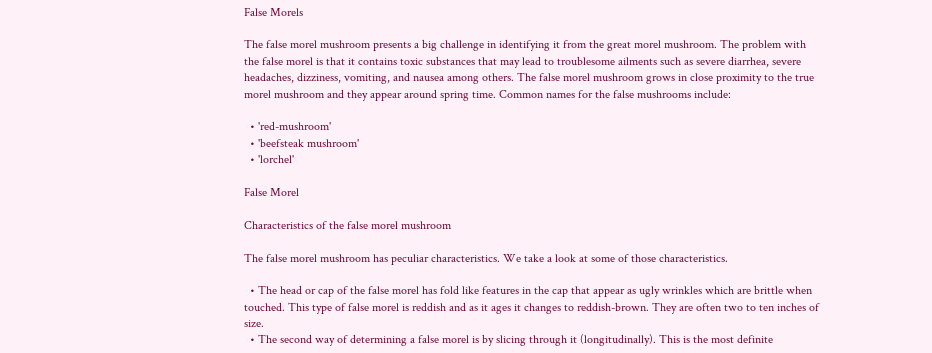False Morels

The false morel mushroom presents a big challenge in identifying it from the great morel mushroom. The problem with the false morel is that it contains toxic substances that may lead to troublesome ailments such as severe diarrhea, severe headaches, dizziness, vomiting, and nausea among others. The false morel mushroom grows in close proximity to the true morel mushroom and they appear around spring time. Common names for the false mushrooms include:

  • 'red-mushroom'
  • 'beefsteak mushroom'
  • 'lorchel'

False Morel

Characteristics of the false morel mushroom

The false morel mushroom has peculiar characteristics. We take a look at some of those characteristics.

  • The head or cap of the false morel has fold like features in the cap that appear as ugly wrinkles which are brittle when touched. This type of false morel is reddish and as it ages it changes to reddish-brown. They are often two to ten inches of size.
  • The second way of determining a false morel is by slicing through it (longitudinally). This is the most definite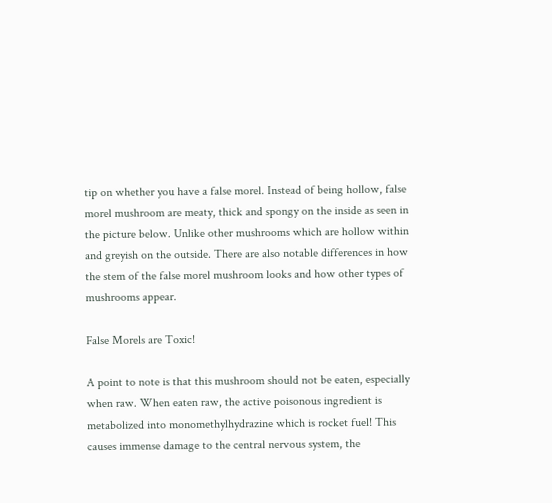tip on whether you have a false morel. Instead of being hollow, false morel mushroom are meaty, thick and spongy on the inside as seen in the picture below. Unlike other mushrooms which are hollow within and greyish on the outside. There are also notable differences in how the stem of the false morel mushroom looks and how other types of mushrooms appear.

False Morels are Toxic!

A point to note is that this mushroom should not be eaten, especially when raw. When eaten raw, the active poisonous ingredient is metabolized into monomethylhydrazine which is rocket fuel! This causes immense damage to the central nervous system, the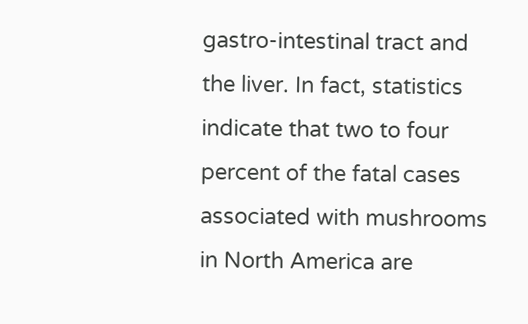gastro-intestinal tract and the liver. In fact, statistics indicate that two to four percent of the fatal cases associated with mushrooms in North America are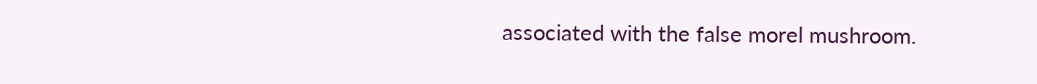associated with the false morel mushroom.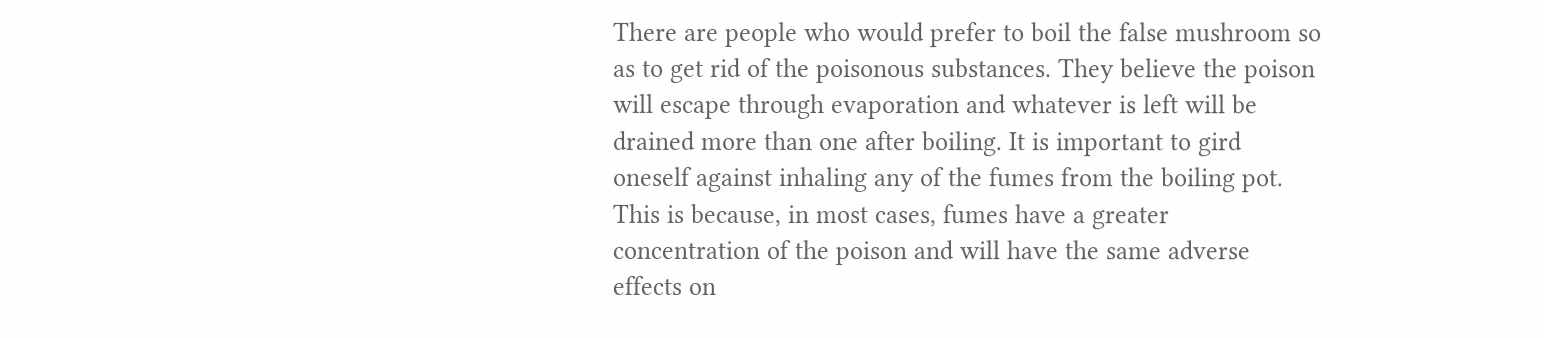There are people who would prefer to boil the false mushroom so as to get rid of the poisonous substances. They believe the poison will escape through evaporation and whatever is left will be drained more than one after boiling. It is important to gird oneself against inhaling any of the fumes from the boiling pot. This is because, in most cases, fumes have a greater concentration of the poison and will have the same adverse effects on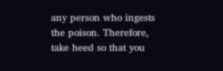any person who ingests the poison. Therefore, take heed so that you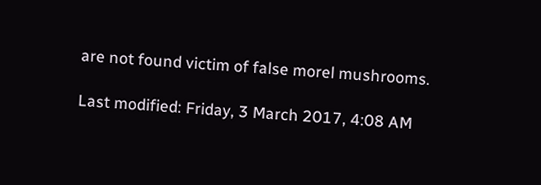are not found victim of false morel mushrooms.

Last modified: Friday, 3 March 2017, 4:08 AM